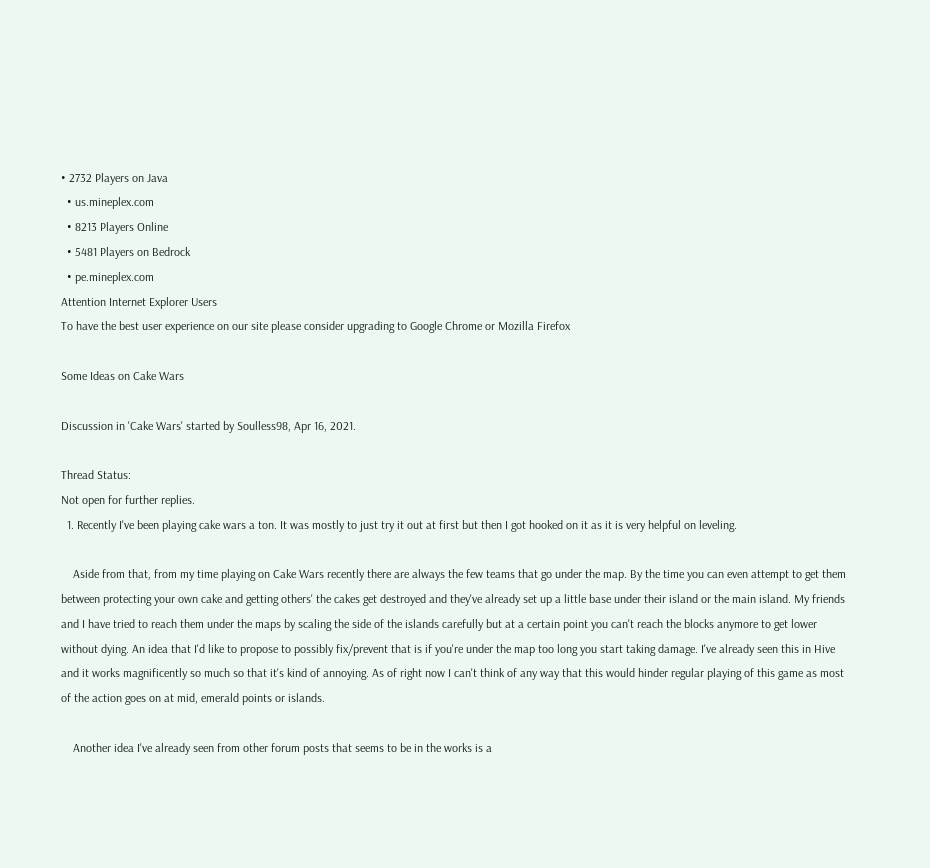• 2732 Players on Java
  • us.mineplex.com
  • 8213 Players Online
  • 5481 Players on Bedrock
  • pe.mineplex.com
Attention Internet Explorer Users
To have the best user experience on our site please consider upgrading to Google Chrome or Mozilla Firefox

Some Ideas on Cake Wars

Discussion in 'Cake Wars' started by Soulless98, Apr 16, 2021.

Thread Status:
Not open for further replies.
  1. Recently I've been playing cake wars a ton. It was mostly to just try it out at first but then I got hooked on it as it is very helpful on leveling.

    Aside from that, from my time playing on Cake Wars recently there are always the few teams that go under the map. By the time you can even attempt to get them between protecting your own cake and getting others' the cakes get destroyed and they've already set up a little base under their island or the main island. My friends and I have tried to reach them under the maps by scaling the side of the islands carefully but at a certain point you can't reach the blocks anymore to get lower without dying. An idea that I'd like to propose to possibly fix/prevent that is if you're under the map too long you start taking damage. I've already seen this in Hive and it works magnificently so much so that it's kind of annoying. As of right now I can't think of any way that this would hinder regular playing of this game as most of the action goes on at mid, emerald points or islands.

    Another idea I've already seen from other forum posts that seems to be in the works is a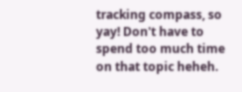tracking compass, so yay! Don't have to spend too much time on that topic heheh.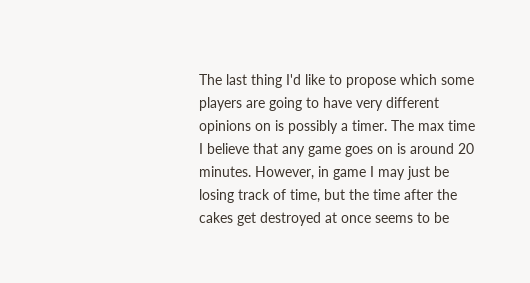The last thing I'd like to propose which some players are going to have very different opinions on is possibly a timer. The max time I believe that any game goes on is around 20 minutes. However, in game I may just be losing track of time, but the time after the cakes get destroyed at once seems to be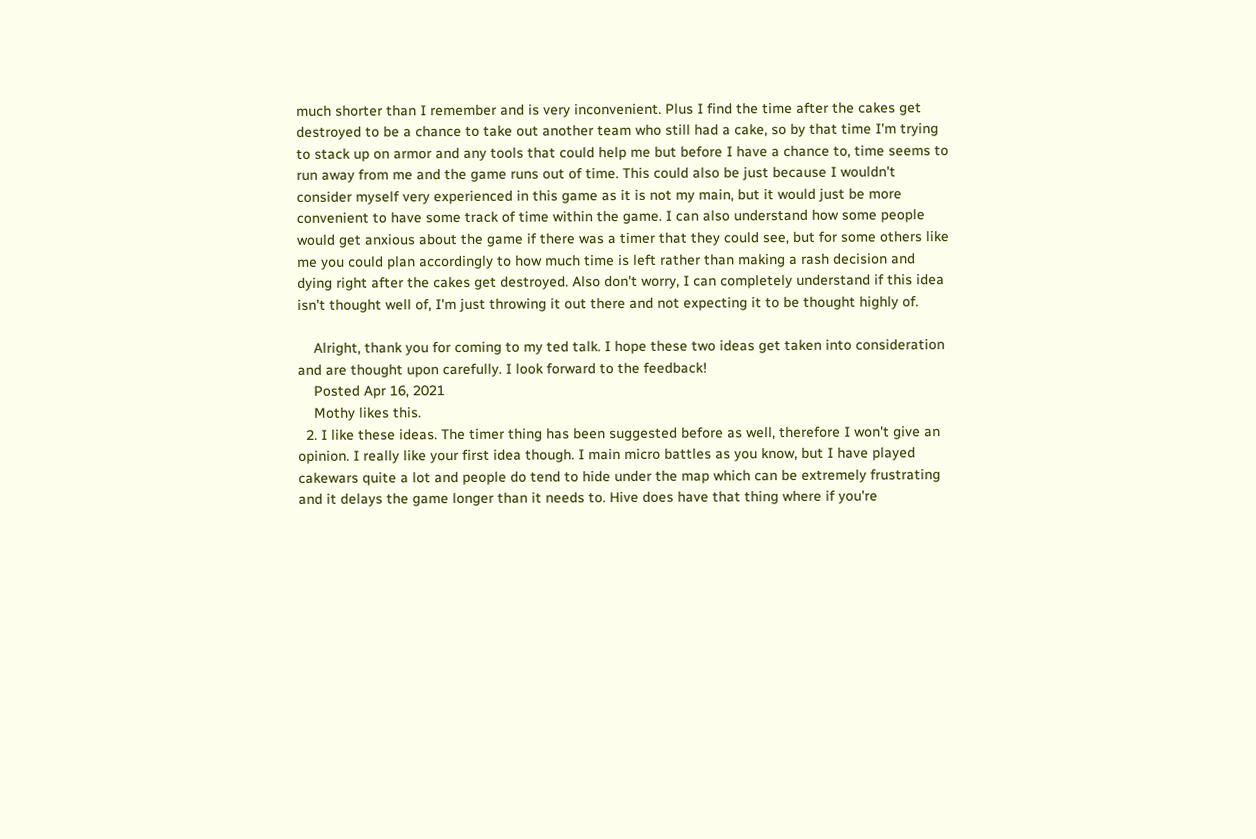much shorter than I remember and is very inconvenient. Plus I find the time after the cakes get destroyed to be a chance to take out another team who still had a cake, so by that time I'm trying to stack up on armor and any tools that could help me but before I have a chance to, time seems to run away from me and the game runs out of time. This could also be just because I wouldn't consider myself very experienced in this game as it is not my main, but it would just be more convenient to have some track of time within the game. I can also understand how some people would get anxious about the game if there was a timer that they could see, but for some others like me you could plan accordingly to how much time is left rather than making a rash decision and dying right after the cakes get destroyed. Also don't worry, I can completely understand if this idea isn't thought well of, I'm just throwing it out there and not expecting it to be thought highly of.

    Alright, thank you for coming to my ted talk. I hope these two ideas get taken into consideration and are thought upon carefully. I look forward to the feedback!
    Posted Apr 16, 2021
    Mothy likes this.
  2. I like these ideas. The timer thing has been suggested before as well, therefore I won't give an opinion. I really like your first idea though. I main micro battles as you know, but I have played cakewars quite a lot and people do tend to hide under the map which can be extremely frustrating and it delays the game longer than it needs to. Hive does have that thing where if you're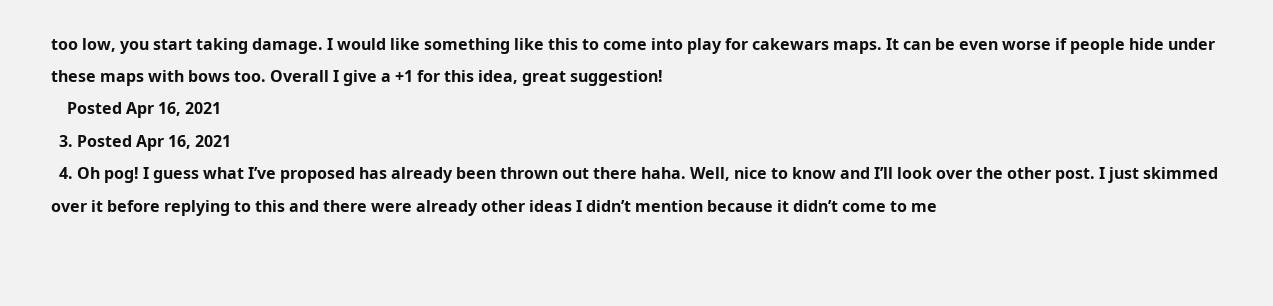too low, you start taking damage. I would like something like this to come into play for cakewars maps. It can be even worse if people hide under these maps with bows too. Overall I give a +1 for this idea, great suggestion!
    Posted Apr 16, 2021
  3. Posted Apr 16, 2021
  4. Oh pog! I guess what I’ve proposed has already been thrown out there haha. Well, nice to know and I’ll look over the other post. I just skimmed over it before replying to this and there were already other ideas I didn’t mention because it didn’t come to me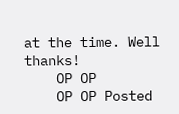at the time. Well thanks!
    OP OP
    OP OP Posted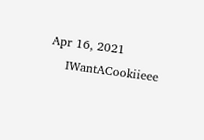Apr 16, 2021
    IWantACookiieee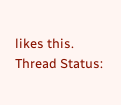likes this.
Thread Status: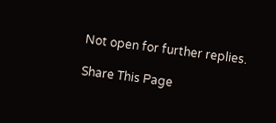Not open for further replies.

Share This Page